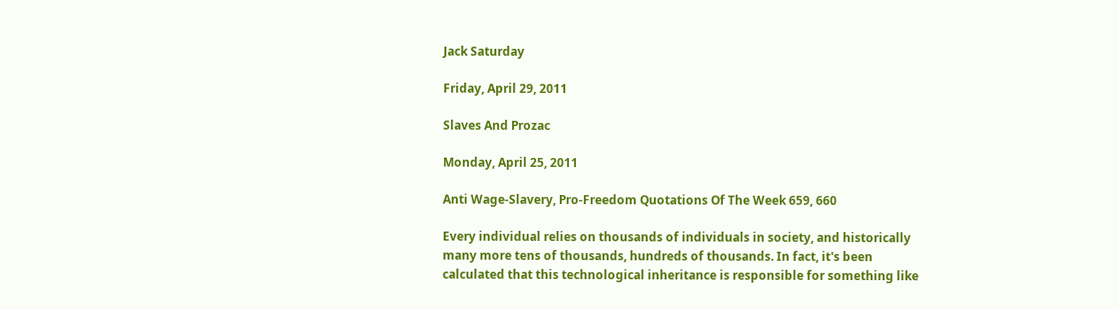Jack Saturday

Friday, April 29, 2011

Slaves And Prozac

Monday, April 25, 2011

Anti Wage-Slavery, Pro-Freedom Quotations Of The Week 659, 660

Every individual relies on thousands of individuals in society, and historically many more tens of thousands, hundreds of thousands. In fact, it's been calculated that this technological inheritance is responsible for something like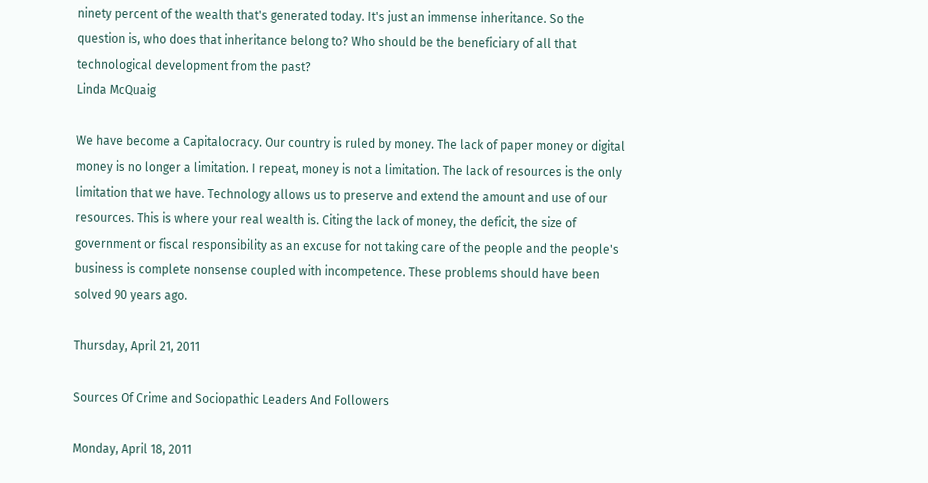ninety percent of the wealth that's generated today. It's just an immense inheritance. So the question is, who does that inheritance belong to? Who should be the beneficiary of all that technological development from the past?
Linda McQuaig

We have become a Capitalocracy. Our country is ruled by money. The lack of paper money or digital money is no longer a limitation. I repeat, money is not a limitation. The lack of resources is the only limitation that we have. Technology allows us to preserve and extend the amount and use of our resources. This is where your real wealth is. Citing the lack of money, the deficit, the size of government or fiscal responsibility as an excuse for not taking care of the people and the people's business is complete nonsense coupled with incompetence. These problems should have been solved 90 years ago.

Thursday, April 21, 2011

Sources Of Crime and Sociopathic Leaders And Followers

Monday, April 18, 2011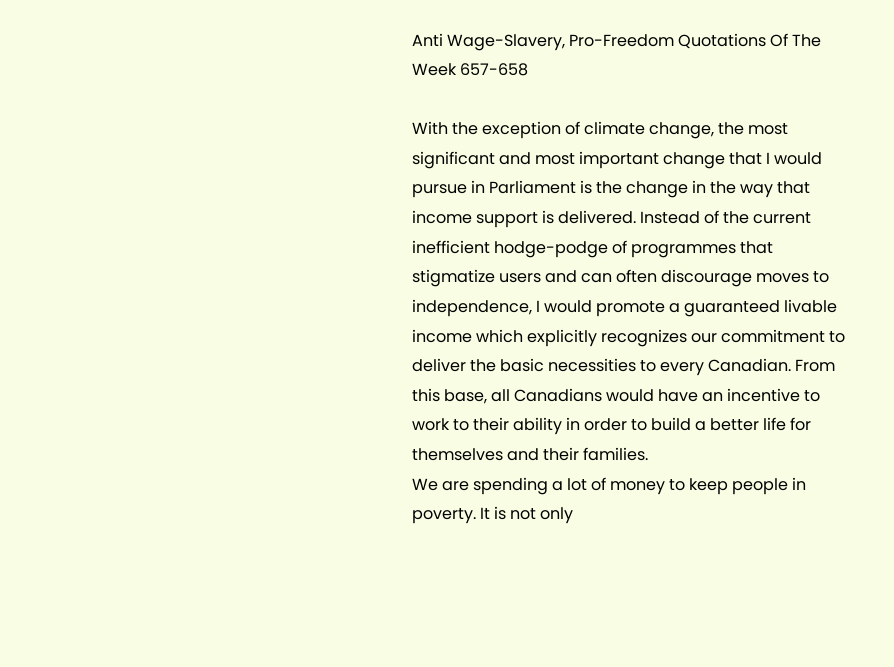Anti Wage-Slavery, Pro-Freedom Quotations Of The Week 657-658

With the exception of climate change, the most significant and most important change that I would pursue in Parliament is the change in the way that income support is delivered. Instead of the current inefficient hodge-podge of programmes that stigmatize users and can often discourage moves to independence, I would promote a guaranteed livable income which explicitly recognizes our commitment to deliver the basic necessities to every Canadian. From this base, all Canadians would have an incentive to work to their ability in order to build a better life for themselves and their families.
We are spending a lot of money to keep people in poverty. It is not only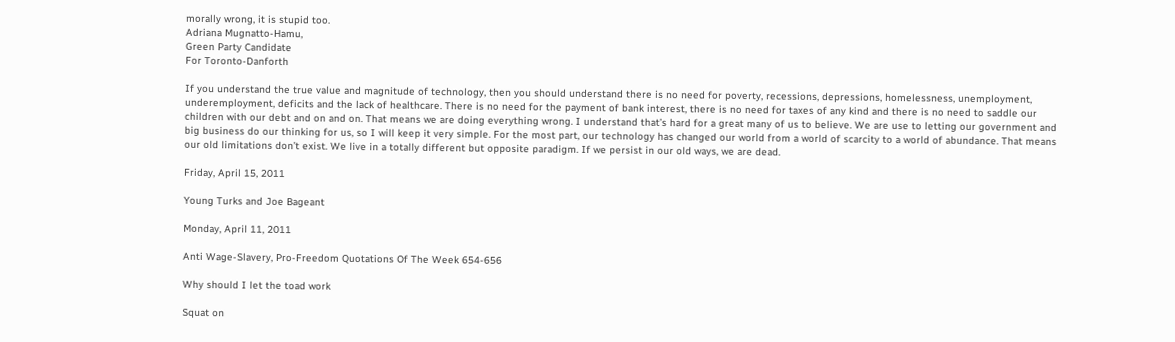morally wrong, it is stupid too.
Adriana Mugnatto-Hamu,
Green Party Candidate
For Toronto-Danforth

If you understand the true value and magnitude of technology, then you should understand there is no need for poverty, recessions, depressions, homelessness, unemployment, underemployment, deficits and the lack of healthcare. There is no need for the payment of bank interest, there is no need for taxes of any kind and there is no need to saddle our children with our debt and on and on. That means we are doing everything wrong. I understand that’s hard for a great many of us to believe. We are use to letting our government and big business do our thinking for us, so I will keep it very simple. For the most part, our technology has changed our world from a world of scarcity to a world of abundance. That means our old limitations don’t exist. We live in a totally different but opposite paradigm. If we persist in our old ways, we are dead.

Friday, April 15, 2011

Young Turks and Joe Bageant

Monday, April 11, 2011

Anti Wage-Slavery, Pro-Freedom Quotations Of The Week 654-656

Why should I let the toad work

Squat on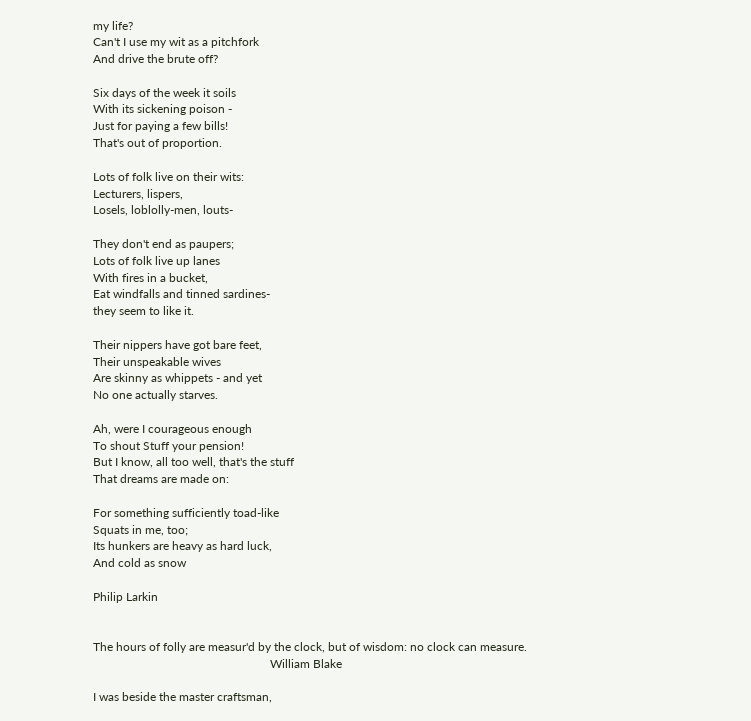my life?
Can't I use my wit as a pitchfork
And drive the brute off?

Six days of the week it soils
With its sickening poison -
Just for paying a few bills!
That's out of proportion.

Lots of folk live on their wits:
Lecturers, lispers,
Losels, loblolly-men, louts-

They don't end as paupers;
Lots of folk live up lanes
With fires in a bucket,
Eat windfalls and tinned sardines-
they seem to like it.

Their nippers have got bare feet,
Their unspeakable wives
Are skinny as whippets - and yet
No one actually starves.

Ah, were I courageous enough
To shout Stuff your pension!
But I know, all too well, that's the stuff
That dreams are made on:

For something sufficiently toad-like
Squats in me, too;
Its hunkers are heavy as hard luck,
And cold as snow

Philip Larkin


The hours of folly are measur'd by the clock, but of wisdom: no clock can measure.
                                                           William Blake

I was beside the master craftsman,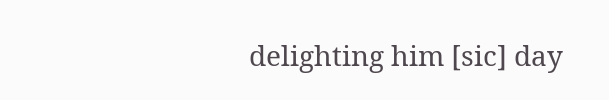delighting him [sic] day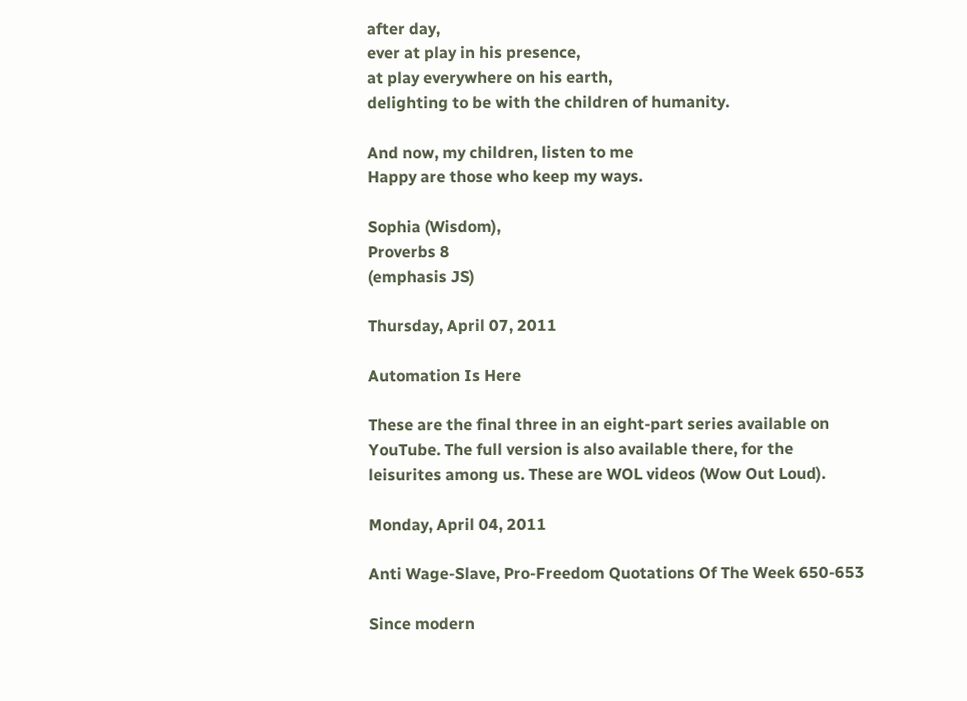after day,
ever at play in his presence,
at play everywhere on his earth,
delighting to be with the children of humanity.

And now, my children, listen to me
Happy are those who keep my ways.

Sophia (Wisdom),
Proverbs 8
(emphasis JS)

Thursday, April 07, 2011

Automation Is Here

These are the final three in an eight-part series available on YouTube. The full version is also available there, for the leisurites among us. These are WOL videos (Wow Out Loud).

Monday, April 04, 2011

Anti Wage-Slave, Pro-Freedom Quotations Of The Week 650-653

Since modern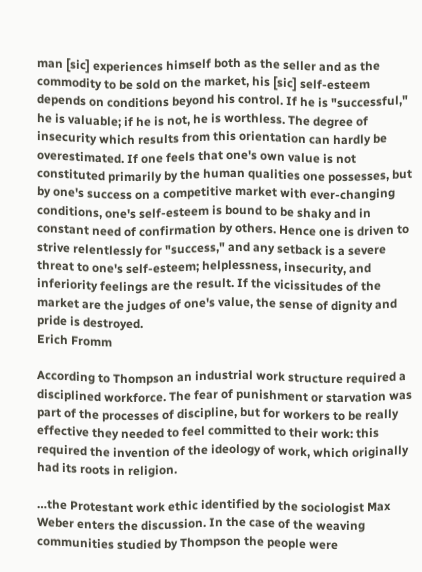man [sic] experiences himself both as the seller and as the commodity to be sold on the market, his [sic] self-esteem depends on conditions beyond his control. If he is "successful," he is valuable; if he is not, he is worthless. The degree of insecurity which results from this orientation can hardly be overestimated. If one feels that one's own value is not constituted primarily by the human qualities one possesses, but by one's success on a competitive market with ever-changing conditions, one's self-esteem is bound to be shaky and in constant need of confirmation by others. Hence one is driven to strive relentlessly for "success," and any setback is a severe threat to one's self-esteem; helplessness, insecurity, and inferiority feelings are the result. If the vicissitudes of the market are the judges of one's value, the sense of dignity and pride is destroyed.
Erich Fromm

According to Thompson an industrial work structure required a disciplined workforce. The fear of punishment or starvation was part of the processes of discipline, but for workers to be really effective they needed to feel committed to their work: this required the invention of the ideology of work, which originally had its roots in religion.

…the Protestant work ethic identified by the sociologist Max Weber enters the discussion. In the case of the weaving communities studied by Thompson the people were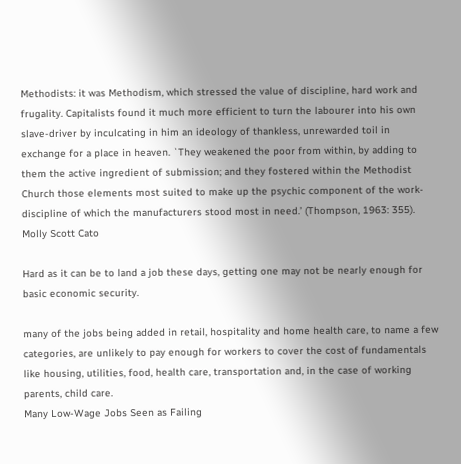Methodists: it was Methodism, which stressed the value of discipline, hard work and frugality. Capitalists found it much more efficient to turn the labourer into his own slave-driver by inculcating in him an ideology of thankless, unrewarded toil in exchange for a place in heaven. `They weakened the poor from within, by adding to them the active ingredient of submission; and they fostered within the Methodist Church those elements most suited to make up the psychic component of the work-discipline of which the manufacturers stood most in need.’ (Thompson, 1963: 355).
Molly Scott Cato

Hard as it can be to land a job these days, getting one may not be nearly enough for basic economic security.

many of the jobs being added in retail, hospitality and home health care, to name a few categories, are unlikely to pay enough for workers to cover the cost of fundamentals like housing, utilities, food, health care, transportation and, in the case of working parents, child care.
Many Low-Wage Jobs Seen as Failing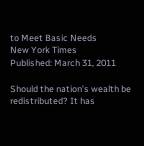to Meet Basic Needs
New York Times
Published: March 31, 2011

Should the nation’s wealth be redistributed? It has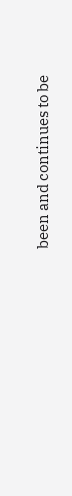been and continues to be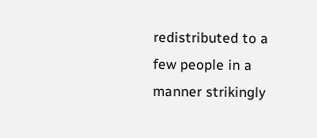redistributed to a few people in a manner strikingly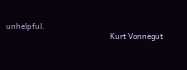unhelpful.
                                                    Kurt Vonnegut